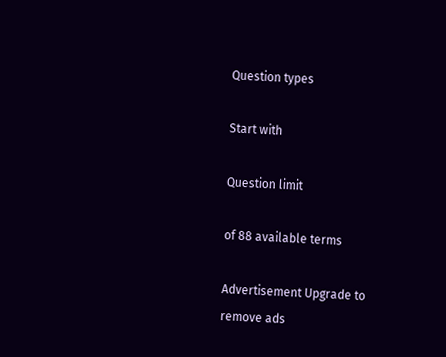Question types

Start with

Question limit

of 88 available terms

Advertisement Upgrade to remove ads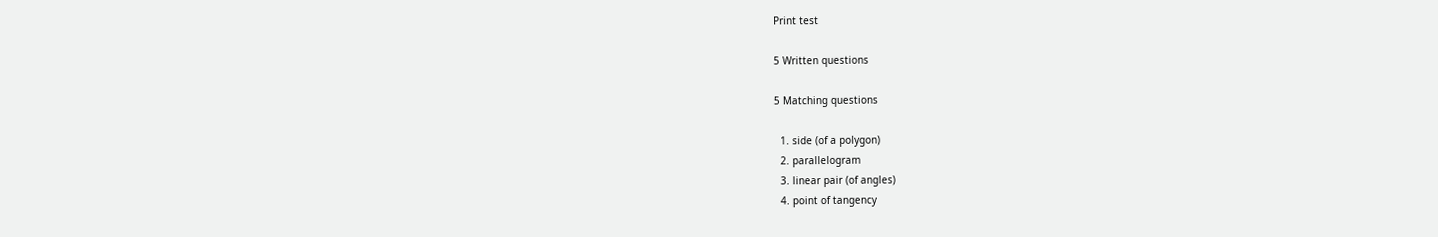Print test

5 Written questions

5 Matching questions

  1. side (of a polygon)
  2. parallelogram
  3. linear pair (of angles)
  4. point of tangency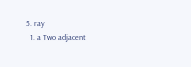5. ray
  1. a Two adjacent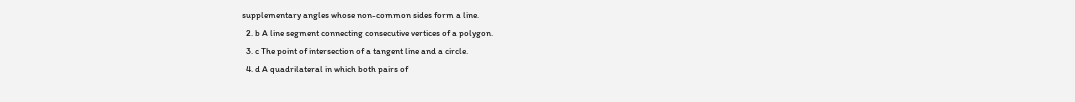supplementary angles whose non-common sides form a line.
  2. b A line segment connecting consecutive vertices of a polygon.
  3. c The point of intersection of a tangent line and a circle.
  4. d A quadrilateral in which both pairs of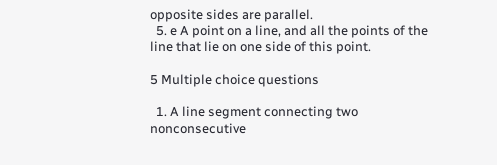opposite sides are parallel.
  5. e A point on a line, and all the points of the line that lie on one side of this point.

5 Multiple choice questions

  1. A line segment connecting two nonconsecutive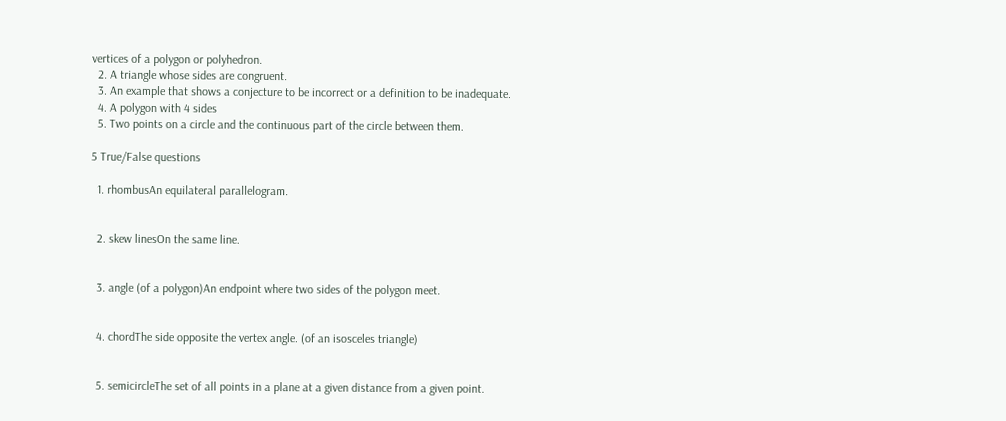vertices of a polygon or polyhedron.
  2. A triangle whose sides are congruent.
  3. An example that shows a conjecture to be incorrect or a definition to be inadequate.
  4. A polygon with 4 sides
  5. Two points on a circle and the continuous part of the circle between them.

5 True/False questions

  1. rhombusAn equilateral parallelogram.


  2. skew linesOn the same line.


  3. angle (of a polygon)An endpoint where two sides of the polygon meet.


  4. chordThe side opposite the vertex angle. (of an isosceles triangle)


  5. semicircleThe set of all points in a plane at a given distance from a given point.